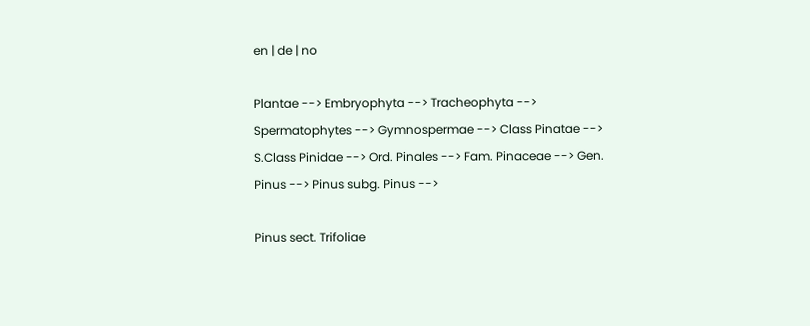en | de | no

Plantae --> Embryophyta --> Tracheophyta --> Spermatophytes --> Gymnospermae --> Class Pinatae --> S.Class Pinidae --> Ord. Pinales --> Fam. Pinaceae --> Gen. Pinus --> Pinus subg. Pinus -->

Pinus sect. Trifoliae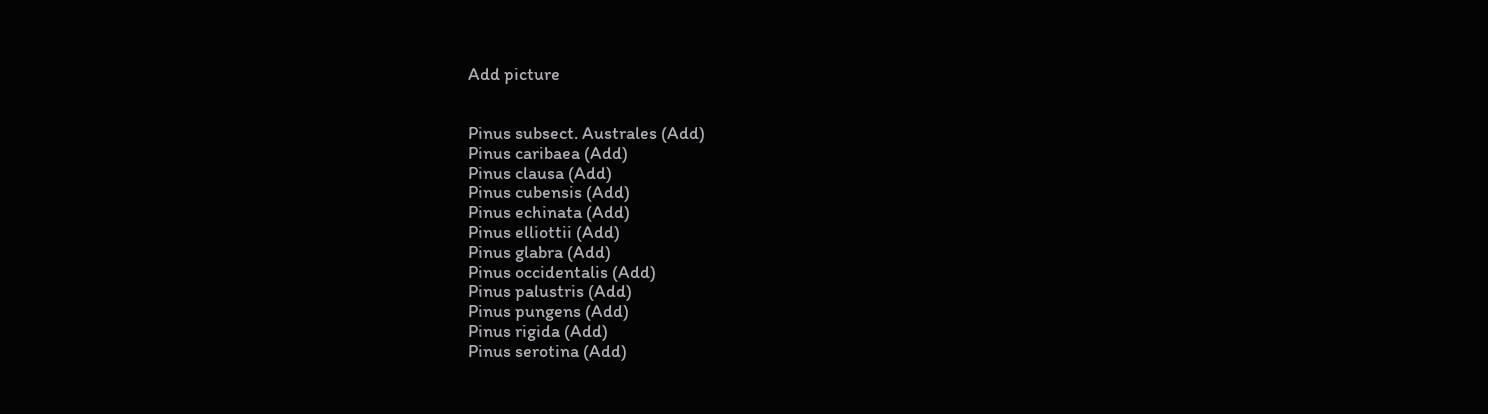Add picture


Pinus subsect. Australes (Add)
Pinus caribaea (Add)
Pinus clausa (Add)
Pinus cubensis (Add)
Pinus echinata (Add)
Pinus elliottii (Add)
Pinus glabra (Add)
Pinus occidentalis (Add)
Pinus palustris (Add)
Pinus pungens (Add)
Pinus rigida (Add)
Pinus serotina (Add)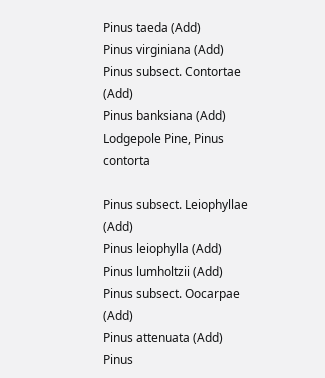Pinus taeda (Add)
Pinus virginiana (Add)
Pinus subsect. Contortae (Add)
Pinus banksiana (Add)
Lodgepole Pine, Pinus contorta

Pinus subsect. Leiophyllae (Add)
Pinus leiophylla (Add)
Pinus lumholtzii (Add)
Pinus subsect. Oocarpae (Add)
Pinus attenuata (Add)
Pinus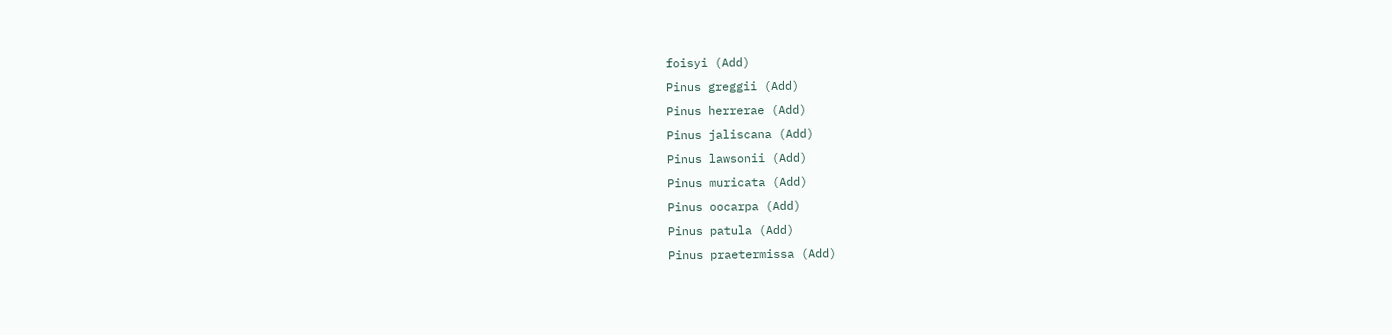foisyi (Add)
Pinus greggii (Add)
Pinus herrerae (Add)
Pinus jaliscana (Add)
Pinus lawsonii (Add)
Pinus muricata (Add)
Pinus oocarpa (Add)
Pinus patula (Add)
Pinus praetermissa (Add)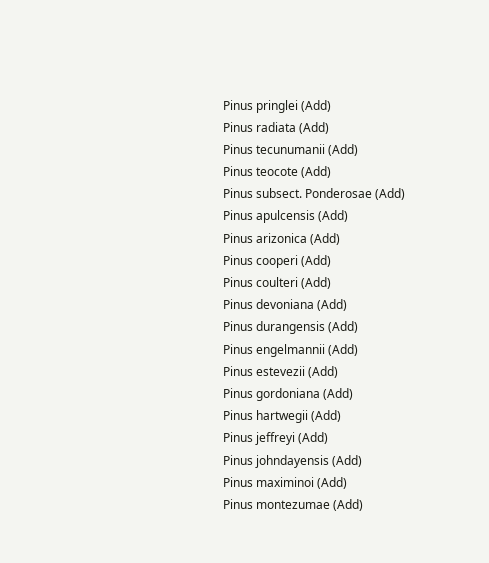Pinus pringlei (Add)
Pinus radiata (Add)
Pinus tecunumanii (Add)
Pinus teocote (Add)
Pinus subsect. Ponderosae (Add)
Pinus apulcensis (Add)
Pinus arizonica (Add)
Pinus cooperi (Add)
Pinus coulteri (Add)
Pinus devoniana (Add)
Pinus durangensis (Add)
Pinus engelmannii (Add)
Pinus estevezii (Add)
Pinus gordoniana (Add)
Pinus hartwegii (Add)
Pinus jeffreyi (Add)
Pinus johndayensis (Add)
Pinus maximinoi (Add)
Pinus montezumae (Add)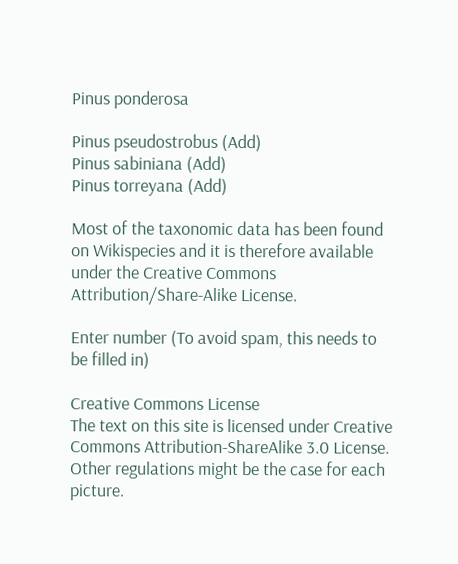Pinus ponderosa

Pinus pseudostrobus (Add)
Pinus sabiniana (Add)
Pinus torreyana (Add)

Most of the taxonomic data has been found on Wikispecies and it is therefore available under the Creative Commons Attribution/Share-Alike License.

Enter number (To avoid spam, this needs to be filled in)

Creative Commons License
The text on this site is licensed under Creative Commons Attribution-ShareAlike 3.0 License. Other regulations might be the case for each picture.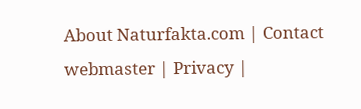About Naturfakta.com | Contact webmaster | Privacy |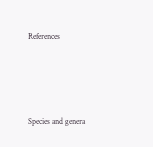References





Species and genera